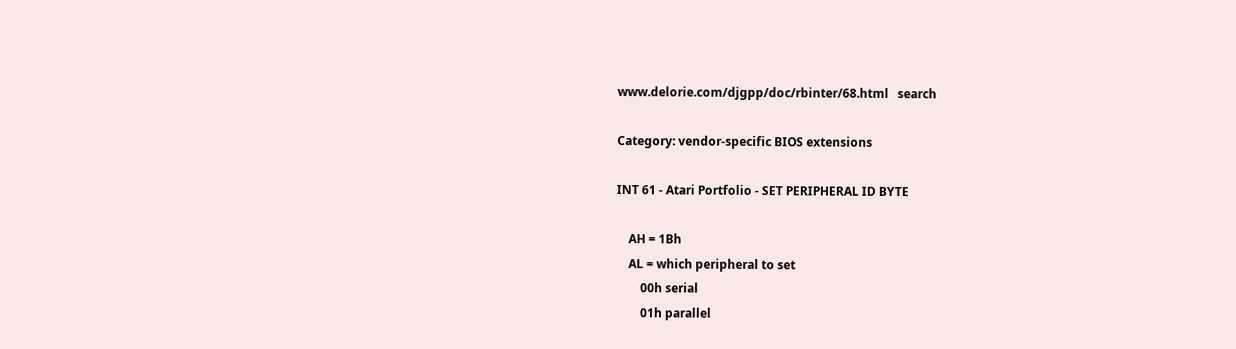www.delorie.com/djgpp/doc/rbinter/68.html   search

Category: vendor-specific BIOS extensions

INT 61 - Atari Portfolio - SET PERIPHERAL ID BYTE

    AH = 1Bh
    AL = which peripheral to set
        00h serial
        01h parallel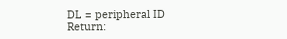DL = peripheral ID
Return: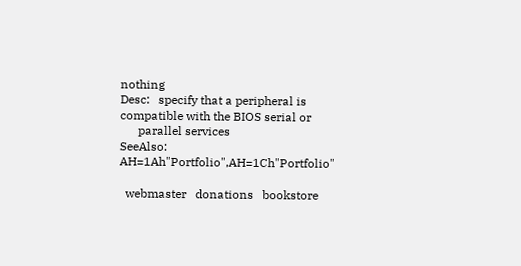nothing
Desc:   specify that a peripheral is compatible with the BIOS serial or
      parallel services
SeeAlso: AH=1Ah"Portfolio",AH=1Ch"Portfolio"

  webmaster   donations   bookstore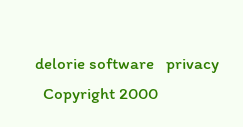delorie software   privacy
  Copyright 2000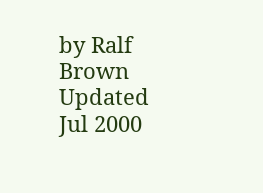by Ralf Brown     Updated Jul 2000